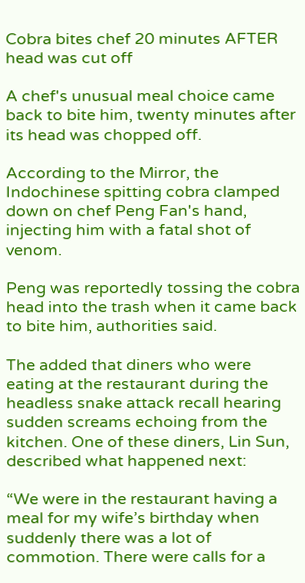Cobra bites chef 20 minutes AFTER head was cut off

A chef's unusual meal choice came back to bite him, twenty minutes after its head was chopped off.

According to the Mirror, the Indochinese spitting cobra clamped down on chef Peng Fan's hand, injecting him with a fatal shot of venom.

Peng was reportedly tossing the cobra head into the trash when it came back to bite him, authorities said.

The added that diners who were eating at the restaurant during the headless snake attack recall hearing sudden screams echoing from the kitchen. One of these diners, Lin Sun, described what happened next:

“We were in the restaurant having a meal for my wife’s birthday when suddenly there was a lot of commotion. There were calls for a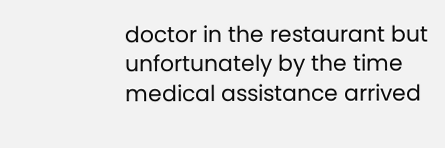doctor in the restaurant but unfortunately by the time medical assistance arrived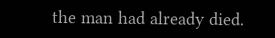the man had already died.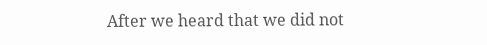After we heard that we did not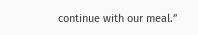continue with our meal.”